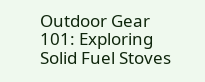Outdoor Gear 101: Exploring Solid Fuel Stoves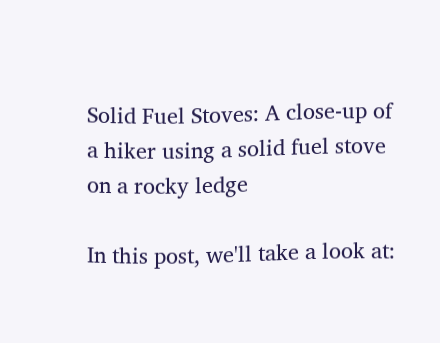Solid Fuel Stoves: A close-up of a hiker using a solid fuel stove on a rocky ledge

In this post, we'll take a look at: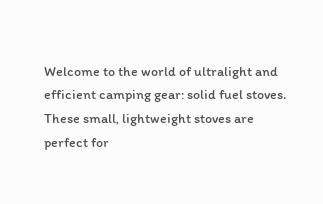Welcome to the world of ultralight and efficient camping gear: solid fuel stoves. These small, lightweight stoves are perfect for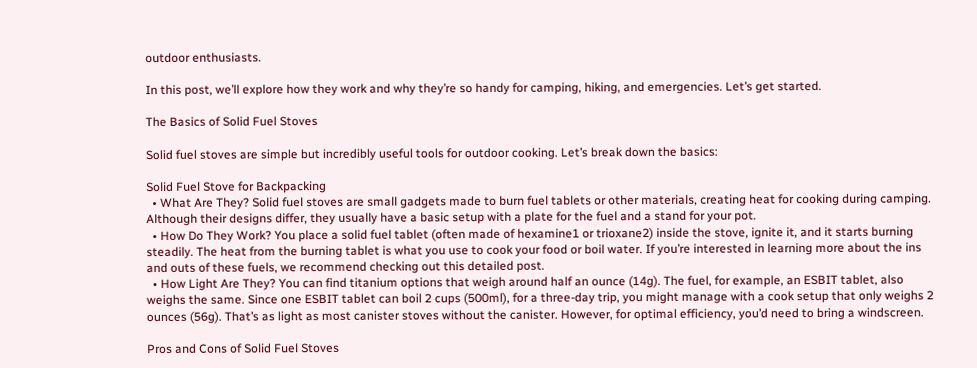outdoor enthusiasts.

In this post, we’ll explore how they work and why they’re so handy for camping, hiking, and emergencies. Let’s get started.

The Basics of Solid Fuel Stoves

Solid fuel stoves are simple but incredibly useful tools for outdoor cooking. Let’s break down the basics:

Solid Fuel Stove for Backpacking
  • What Are They? Solid fuel stoves are small gadgets made to burn fuel tablets or other materials, creating heat for cooking during camping. Although their designs differ, they usually have a basic setup with a plate for the fuel and a stand for your pot.
  • How Do They Work? You place a solid fuel tablet (often made of hexamine1 or trioxane2) inside the stove, ignite it, and it starts burning steadily. The heat from the burning tablet is what you use to cook your food or boil water. If you’re interested in learning more about the ins and outs of these fuels, we recommend checking out this detailed post.
  • How Light Are They? You can find titanium options that weigh around half an ounce (14g). The fuel, for example, an ESBIT tablet, also weighs the same. Since one ESBIT tablet can boil 2 cups (500ml), for a three-day trip, you might manage with a cook setup that only weighs 2 ounces (56g). That’s as light as most canister stoves without the canister. However, for optimal efficiency, you’d need to bring a windscreen.

Pros and Cons of Solid Fuel Stoves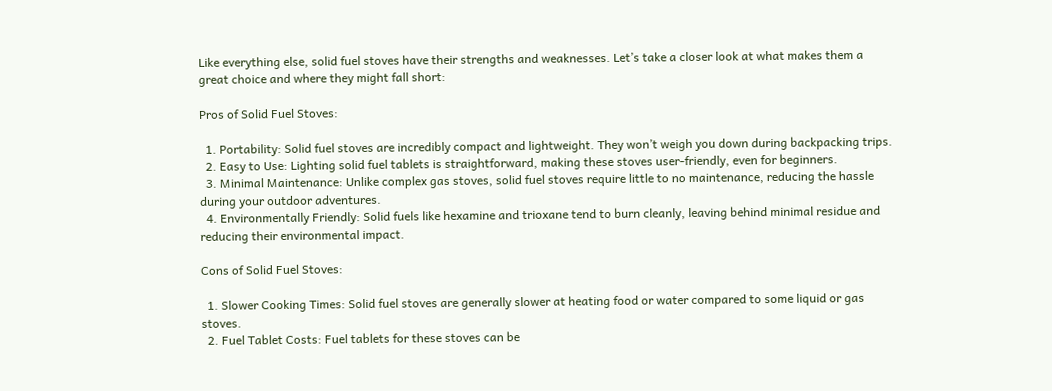Like everything else, solid fuel stoves have their strengths and weaknesses. Let’s take a closer look at what makes them a great choice and where they might fall short:

Pros of Solid Fuel Stoves:

  1. Portability: Solid fuel stoves are incredibly compact and lightweight. They won’t weigh you down during backpacking trips.
  2. Easy to Use: Lighting solid fuel tablets is straightforward, making these stoves user-friendly, even for beginners.
  3. Minimal Maintenance: Unlike complex gas stoves, solid fuel stoves require little to no maintenance, reducing the hassle during your outdoor adventures.
  4. Environmentally Friendly: Solid fuels like hexamine and trioxane tend to burn cleanly, leaving behind minimal residue and reducing their environmental impact.

Cons of Solid Fuel Stoves:

  1. Slower Cooking Times: Solid fuel stoves are generally slower at heating food or water compared to some liquid or gas stoves.
  2. Fuel Tablet Costs: Fuel tablets for these stoves can be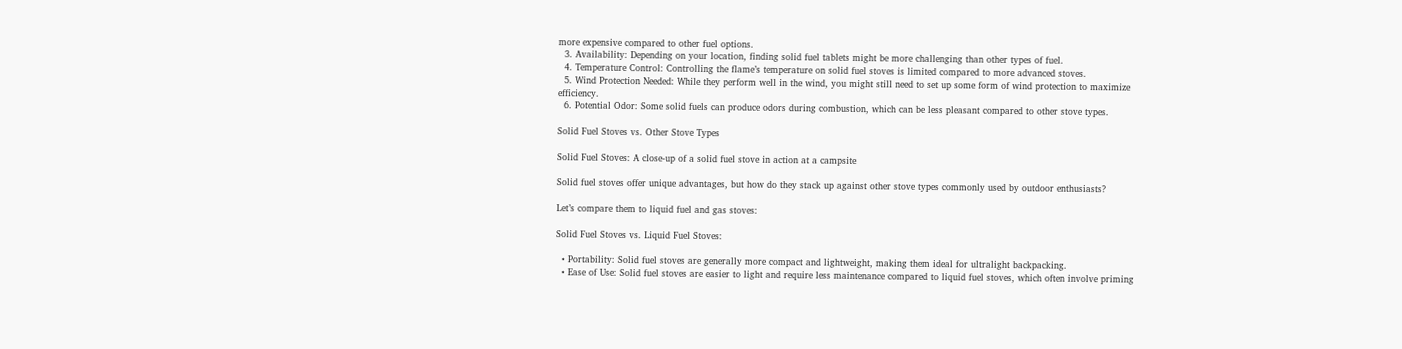more expensive compared to other fuel options.
  3. Availability: Depending on your location, finding solid fuel tablets might be more challenging than other types of fuel.
  4. Temperature Control: Controlling the flame’s temperature on solid fuel stoves is limited compared to more advanced stoves.
  5. Wind Protection Needed: While they perform well in the wind, you might still need to set up some form of wind protection to maximize efficiency.
  6. Potential Odor: Some solid fuels can produce odors during combustion, which can be less pleasant compared to other stove types.

Solid Fuel Stoves vs. Other Stove Types

Solid Fuel Stoves: A close-up of a solid fuel stove in action at a campsite

Solid fuel stoves offer unique advantages, but how do they stack up against other stove types commonly used by outdoor enthusiasts?

Let’s compare them to liquid fuel and gas stoves:

Solid Fuel Stoves vs. Liquid Fuel Stoves:

  • Portability: Solid fuel stoves are generally more compact and lightweight, making them ideal for ultralight backpacking.
  • Ease of Use: Solid fuel stoves are easier to light and require less maintenance compared to liquid fuel stoves, which often involve priming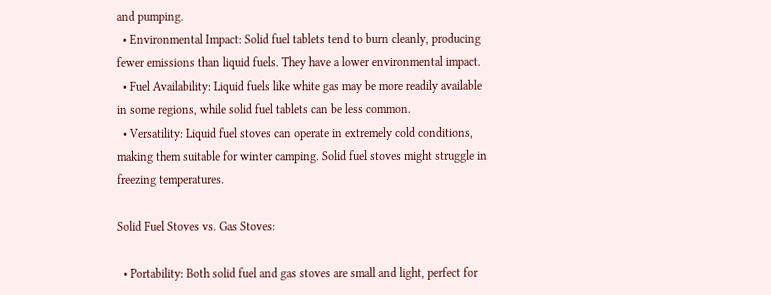and pumping.
  • Environmental Impact: Solid fuel tablets tend to burn cleanly, producing fewer emissions than liquid fuels. They have a lower environmental impact.
  • Fuel Availability: Liquid fuels like white gas may be more readily available in some regions, while solid fuel tablets can be less common.
  • Versatility: Liquid fuel stoves can operate in extremely cold conditions, making them suitable for winter camping. Solid fuel stoves might struggle in freezing temperatures.

Solid Fuel Stoves vs. Gas Stoves:

  • Portability: Both solid fuel and gas stoves are small and light, perfect for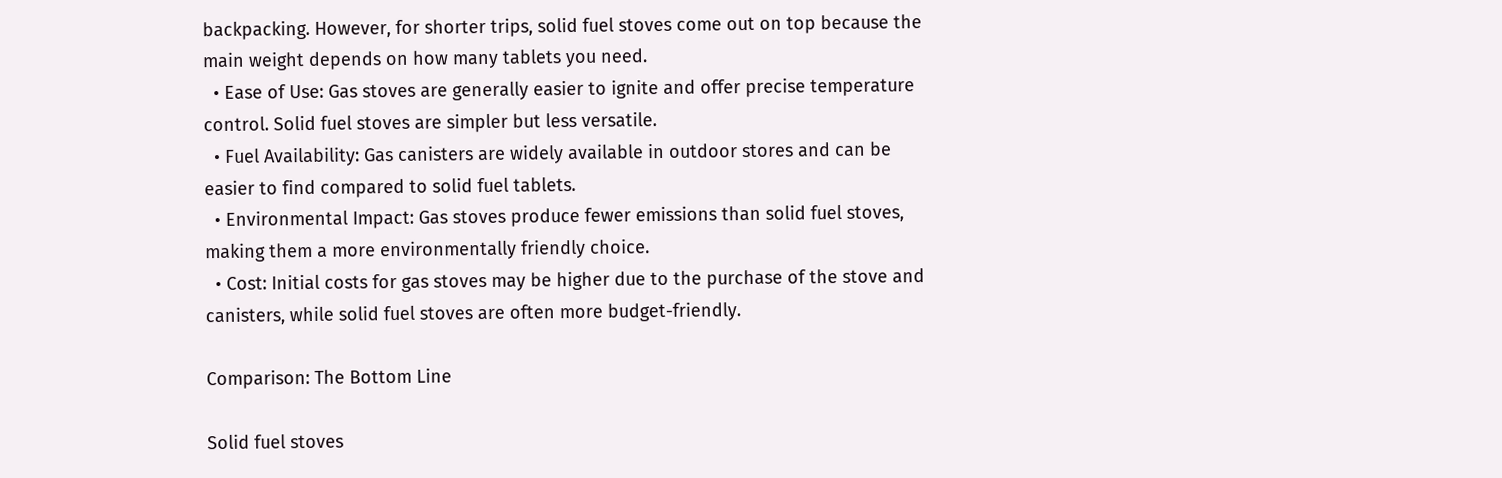backpacking. However, for shorter trips, solid fuel stoves come out on top because the main weight depends on how many tablets you need.
  • Ease of Use: Gas stoves are generally easier to ignite and offer precise temperature control. Solid fuel stoves are simpler but less versatile.
  • Fuel Availability: Gas canisters are widely available in outdoor stores and can be easier to find compared to solid fuel tablets.
  • Environmental Impact: Gas stoves produce fewer emissions than solid fuel stoves, making them a more environmentally friendly choice.
  • Cost: Initial costs for gas stoves may be higher due to the purchase of the stove and canisters, while solid fuel stoves are often more budget-friendly.

Comparison: The Bottom Line

Solid fuel stoves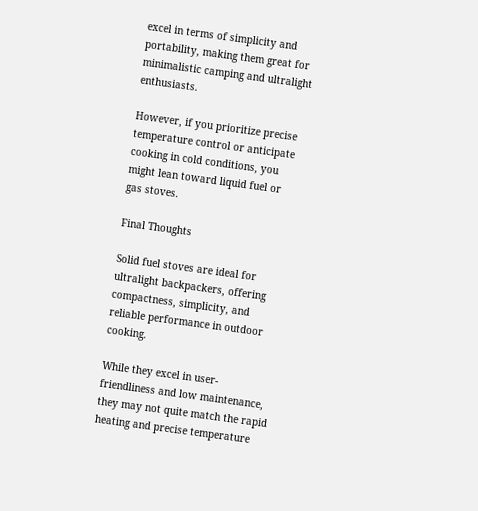excel in terms of simplicity and portability, making them great for minimalistic camping and ultralight enthusiasts.

However, if you prioritize precise temperature control or anticipate cooking in cold conditions, you might lean toward liquid fuel or gas stoves.

Final Thoughts

Solid fuel stoves are ideal for ultralight backpackers, offering compactness, simplicity, and reliable performance in outdoor cooking.

While they excel in user-friendliness and low maintenance, they may not quite match the rapid heating and precise temperature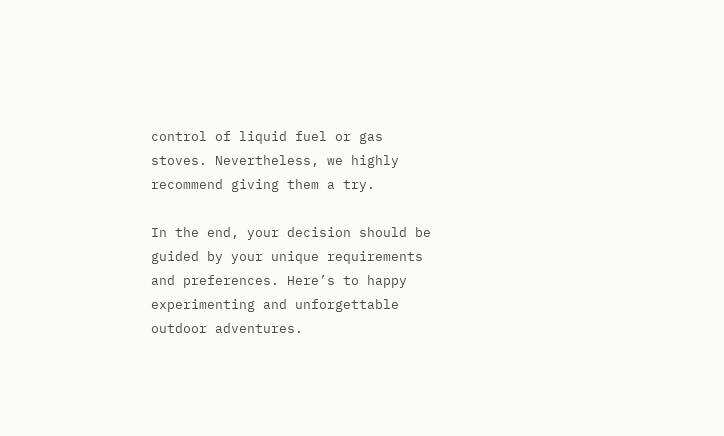control of liquid fuel or gas stoves. Nevertheless, we highly recommend giving them a try.

In the end, your decision should be guided by your unique requirements and preferences. Here’s to happy experimenting and unforgettable outdoor adventures.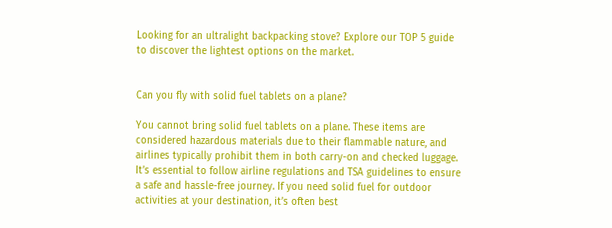Looking for an ultralight backpacking stove? Explore our TOP 5 guide to discover the lightest options on the market.


Can you fly with solid fuel tablets on a plane?

You cannot bring solid fuel tablets on a plane. These items are considered hazardous materials due to their flammable nature, and airlines typically prohibit them in both carry-on and checked luggage. It’s essential to follow airline regulations and TSA guidelines to ensure a safe and hassle-free journey. If you need solid fuel for outdoor activities at your destination, it’s often best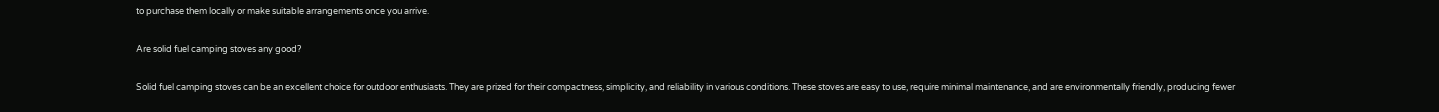to purchase them locally or make suitable arrangements once you arrive.

Are solid fuel camping stoves any good?

Solid fuel camping stoves can be an excellent choice for outdoor enthusiasts. They are prized for their compactness, simplicity, and reliability in various conditions. These stoves are easy to use, require minimal maintenance, and are environmentally friendly, producing fewer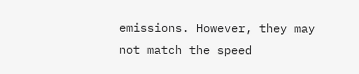emissions. However, they may not match the speed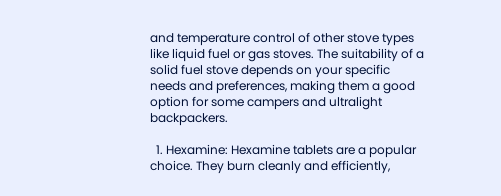and temperature control of other stove types like liquid fuel or gas stoves. The suitability of a solid fuel stove depends on your specific needs and preferences, making them a good option for some campers and ultralight backpackers.

  1. Hexamine: Hexamine tablets are a popular choice. They burn cleanly and efficiently,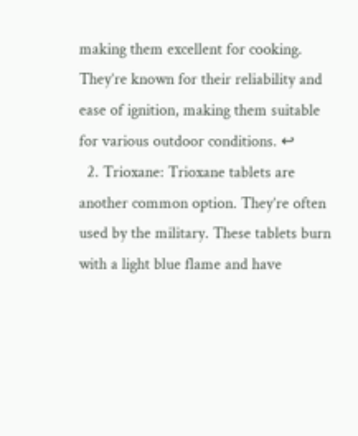making them excellent for cooking. They’re known for their reliability and ease of ignition, making them suitable for various outdoor conditions. ↩
  2. Trioxane: Trioxane tablets are another common option. They’re often used by the military. These tablets burn with a light blue flame and have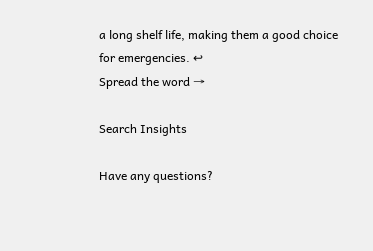a long shelf life, making them a good choice for emergencies. ↩
Spread the word →

Search Insights

Have any questions?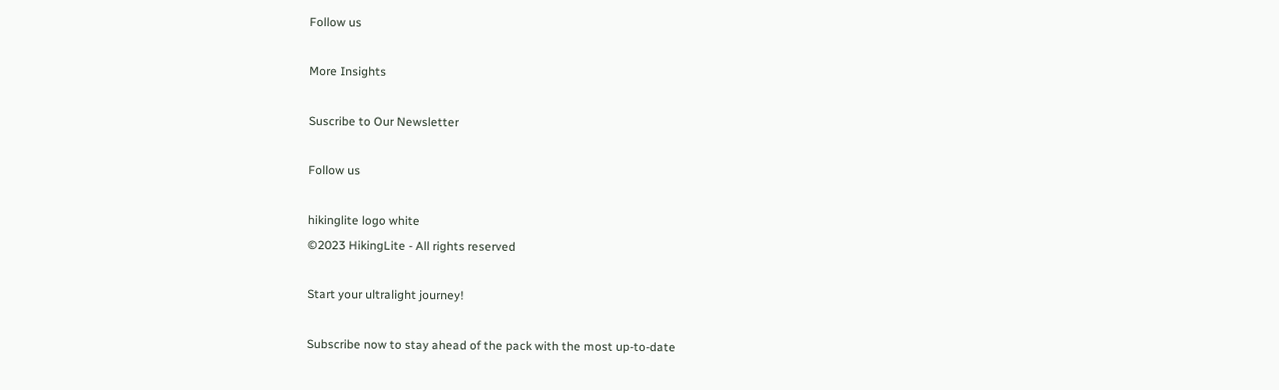Follow us

More Insights

Suscribe to Our Newsletter

Follow us

hikinglite logo white
©2023 HikingLite - All rights reserved

Start your ultralight journey!

Subscribe now to stay ahead of the pack with the most up-to-date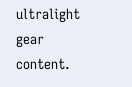ultralight gear content.